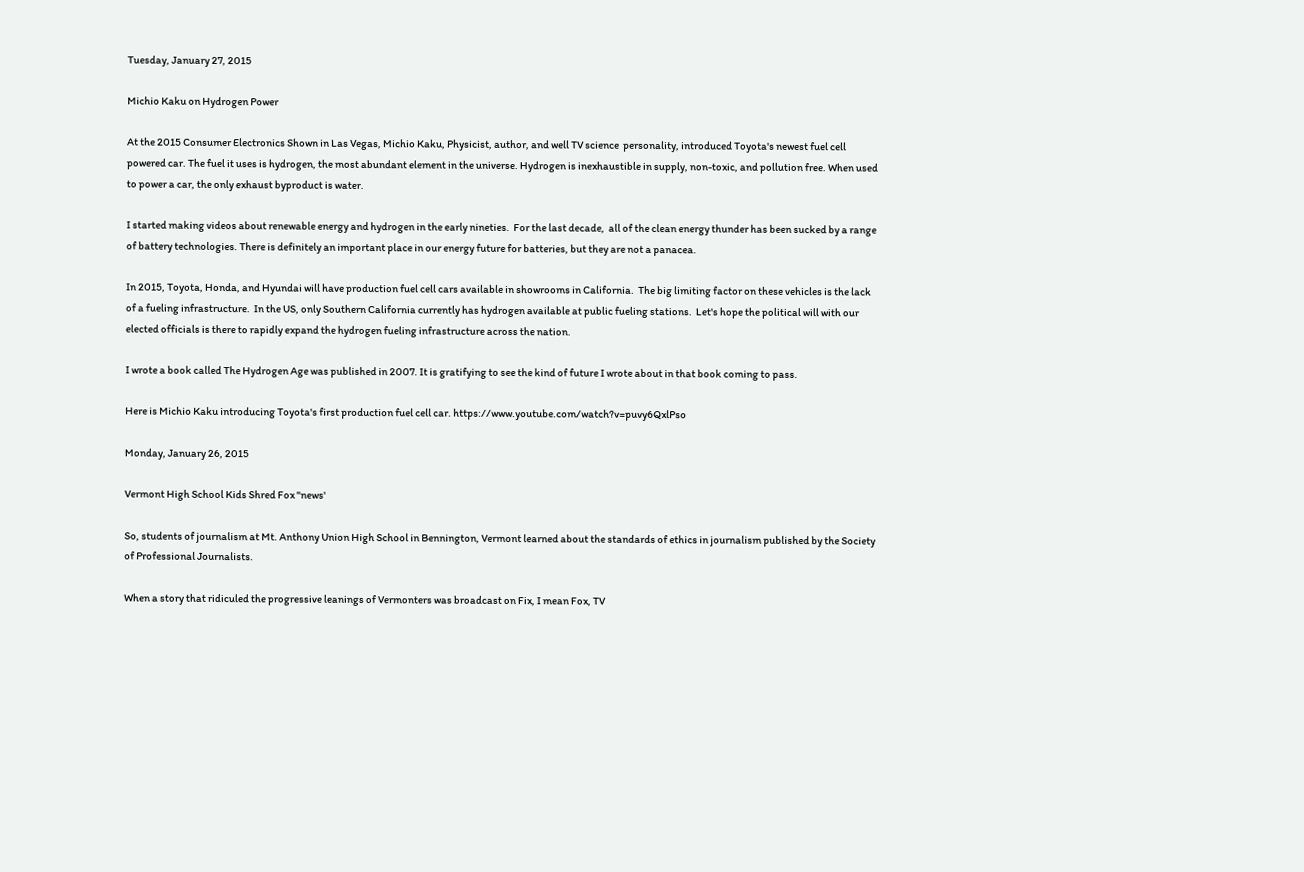Tuesday, January 27, 2015

Michio Kaku on Hydrogen Power

At the 2015 Consumer Electronics Shown in Las Vegas, Michio Kaku, Physicist, author, and well TV science  personality, introduced Toyota's newest fuel cell powered car. The fuel it uses is hydrogen, the most abundant element in the universe. Hydrogen is inexhaustible in supply, non-toxic, and pollution free. When used to power a car, the only exhaust byproduct is water.

I started making videos about renewable energy and hydrogen in the early nineties.  For the last decade,  all of the clean energy thunder has been sucked by a range of battery technologies. There is definitely an important place in our energy future for batteries, but they are not a panacea.

In 2015, Toyota, Honda, and Hyundai will have production fuel cell cars available in showrooms in California.  The big limiting factor on these vehicles is the lack of a fueling infrastructure.  In the US, only Southern California currently has hydrogen available at public fueling stations.  Let's hope the political will with our elected officials is there to rapidly expand the hydrogen fueling infrastructure across the nation.

I wrote a book called The Hydrogen Age was published in 2007. It is gratifying to see the kind of future I wrote about in that book coming to pass.

Here is Michio Kaku introducing Toyota's first production fuel cell car. https://www.youtube.com/watch?v=puvy6QxlPso

Monday, January 26, 2015

Vermont High School Kids Shred Fox "news'

So, students of journalism at Mt. Anthony Union High School in Bennington, Vermont learned about the standards of ethics in journalism published by the Society of Professional Journalists.

When a story that ridiculed the progressive leanings of Vermonters was broadcast on Fix, I mean Fox, TV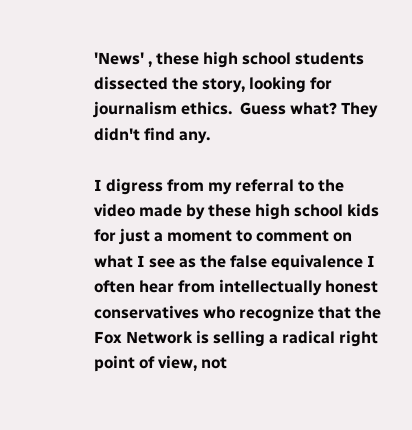'News' , these high school students dissected the story, looking for journalism ethics.  Guess what? They didn't find any.

I digress from my referral to the video made by these high school kids for just a moment to comment on what I see as the false equivalence I often hear from intellectually honest conservatives who recognize that the Fox Network is selling a radical right point of view, not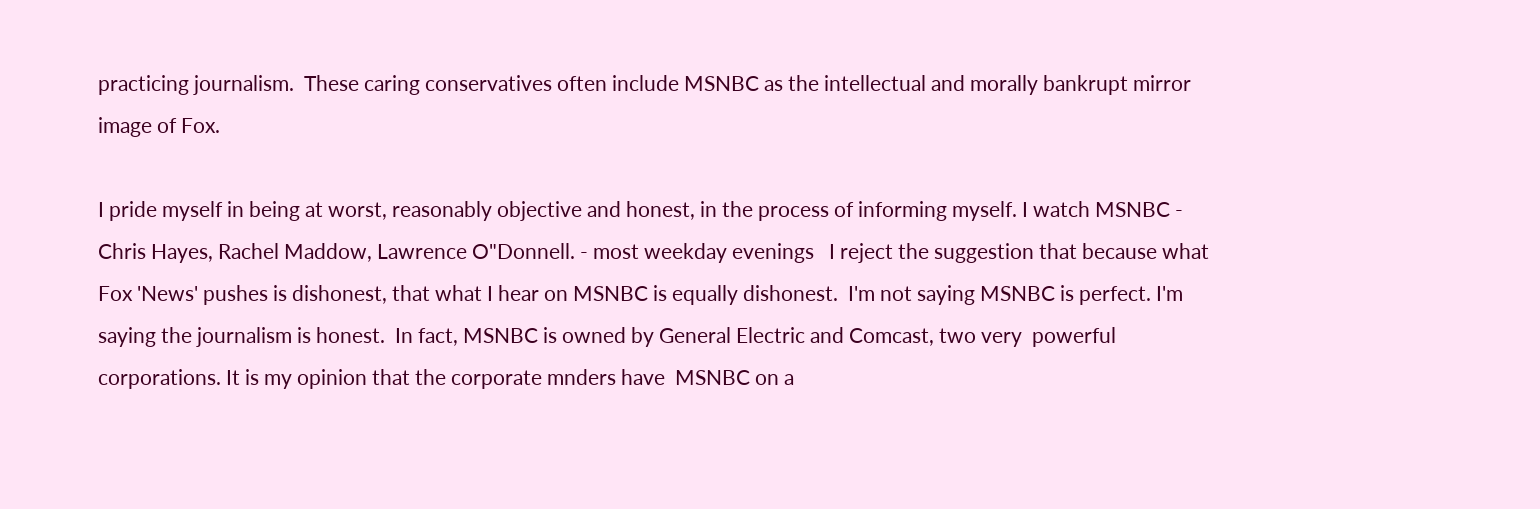practicing journalism.  These caring conservatives often include MSNBC as the intellectual and morally bankrupt mirror image of Fox.

I pride myself in being at worst, reasonably objective and honest, in the process of informing myself. I watch MSNBC - Chris Hayes, Rachel Maddow, Lawrence O"Donnell. - most weekday evenings   I reject the suggestion that because what Fox 'News' pushes is dishonest, that what I hear on MSNBC is equally dishonest.  I'm not saying MSNBC is perfect. I'm saying the journalism is honest.  In fact, MSNBC is owned by General Electric and Comcast, two very  powerful corporations. It is my opinion that the corporate mnders have  MSNBC on a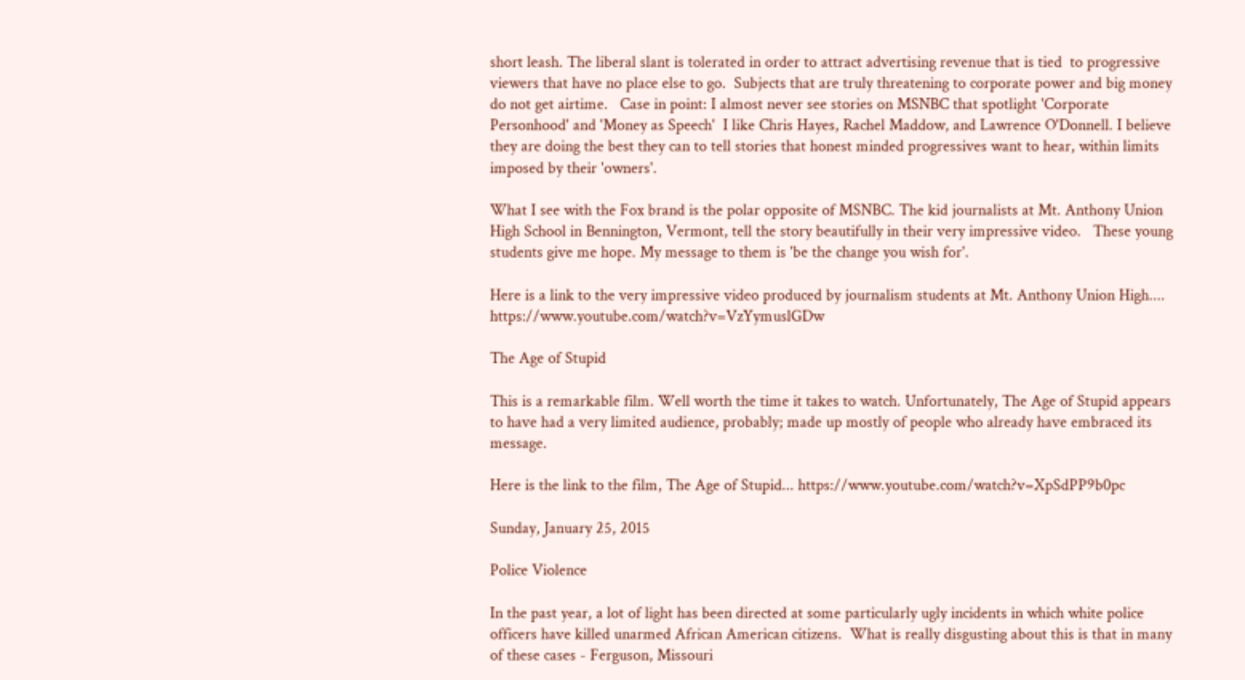short leash. The liberal slant is tolerated in order to attract advertising revenue that is tied  to progressive viewers that have no place else to go.  Subjects that are truly threatening to corporate power and big money do not get airtime.   Case in point: I almost never see stories on MSNBC that spotlight 'Corporate Personhood' and 'Money as Speech'  I like Chris Hayes, Rachel Maddow, and Lawrence O'Donnell. I believe they are doing the best they can to tell stories that honest minded progressives want to hear, within limits imposed by their 'owners'.

What I see with the Fox brand is the polar opposite of MSNBC. The kid journalists at Mt. Anthony Union High School in Bennington, Vermont, tell the story beautifully in their very impressive video.   These young students give me hope. My message to them is 'be the change you wish for'.

Here is a link to the very impressive video produced by journalism students at Mt. Anthony Union High....   https://www.youtube.com/watch?v=VzYymuslGDw

The Age of Stupid

This is a remarkable film. Well worth the time it takes to watch. Unfortunately, The Age of Stupid appears to have had a very limited audience, probably; made up mostly of people who already have embraced its message.

Here is the link to the film, The Age of Stupid... https://www.youtube.com/watch?v=XpSdPP9b0pc

Sunday, January 25, 2015

Police Violence

In the past year, a lot of light has been directed at some particularly ugly incidents in which white police officers have killed unarmed African American citizens.  What is really disgusting about this is that in many of these cases - Ferguson, Missouri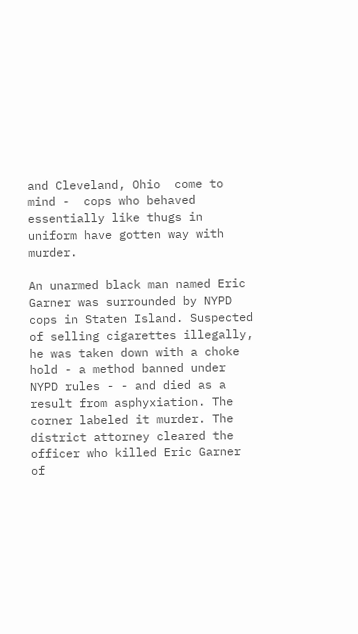and Cleveland, Ohio  come to mind -  cops who behaved essentially like thugs in uniform have gotten way with murder.

An unarmed black man named Eric Garner was surrounded by NYPD cops in Staten Island. Suspected of selling cigarettes illegally, he was taken down with a choke hold - a method banned under NYPD rules - - and died as a result from asphyxiation. The corner labeled it murder. The district attorney cleared the officer who killed Eric Garner of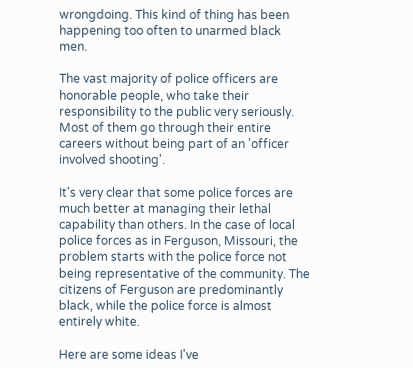wrongdoing. This kind of thing has been happening too often to unarmed black men.

The vast majority of police officers are honorable people, who take their responsibility to the public very seriously. Most of them go through their entire careers without being part of an 'officer involved shooting'.

It's very clear that some police forces are much better at managing their lethal capability than others. In the case of local police forces as in Ferguson, Missouri, the problem starts with the police force not being representative of the community. The citizens of Ferguson are predominantly black, while the police force is almost entirely white.

Here are some ideas I've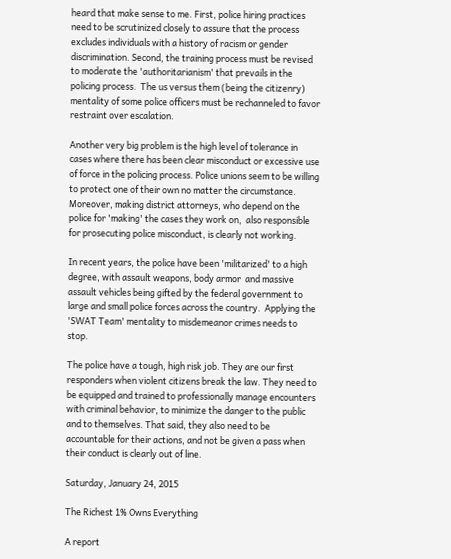heard that make sense to me. First, police hiring practices need to be scrutinized closely to assure that the process excludes individuals with a history of racism or gender discrimination. Second, the training process must be revised to moderate the 'authoritarianism' that prevails in the policing process.  The us versus them (being the citizenry) mentality of some police officers must be rechanneled to favor restraint over escalation.

Another very big problem is the high level of tolerance in cases where there has been clear misconduct or excessive use of force in the policing process. Police unions seem to be willing to protect one of their own no matter the circumstance. Moreover, making district attorneys, who depend on the police for 'making' the cases they work on,  also responsible for prosecuting police misconduct, is clearly not working.

In recent years, the police have been 'militarized' to a high degree, with assault weapons, body armor  and massive assault vehicles being gifted by the federal government to large and small police forces across the country.  Applying the 'SWAT Team' mentality to misdemeanor crimes needs to stop.

The police have a tough, high risk job. They are our first responders when violent citizens break the law. They need to be equipped and trained to professionally manage encounters with criminal behavior, to minimize the danger to the public and to themselves. That said, they also need to be accountable for their actions, and not be given a pass when their conduct is clearly out of line.

Saturday, January 24, 2015

The Richest 1% Owns Everything

A report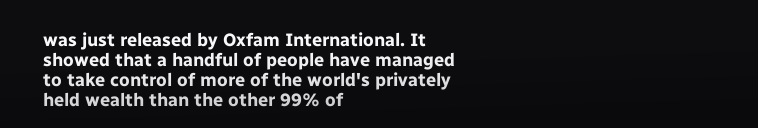was just released by Oxfam International. It showed that a handful of people have managed to take control of more of the world's privately held wealth than the other 99% of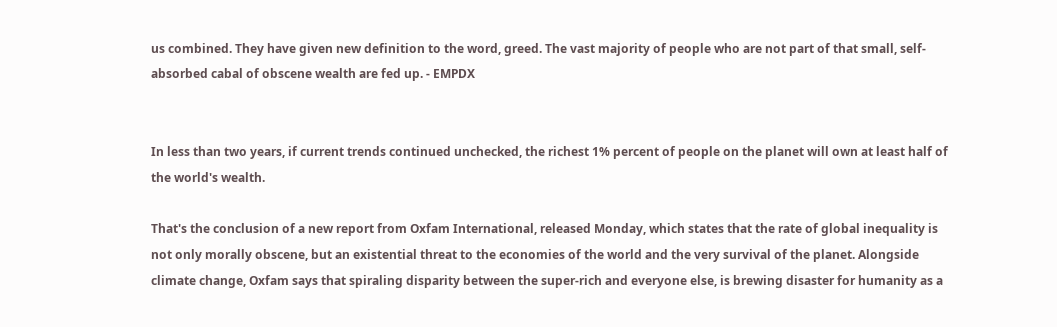us combined. They have given new definition to the word, greed. The vast majority of people who are not part of that small, self-absorbed cabal of obscene wealth are fed up. - EMPDX


In less than two years, if current trends continued unchecked, the richest 1% percent of people on the planet will own at least half of the world's wealth.

That's the conclusion of a new report from Oxfam International, released Monday, which states that the rate of global inequality is not only morally obscene, but an existential threat to the economies of the world and the very survival of the planet. Alongside climate change, Oxfam says that spiraling disparity between the super-rich and everyone else, is brewing disaster for humanity as a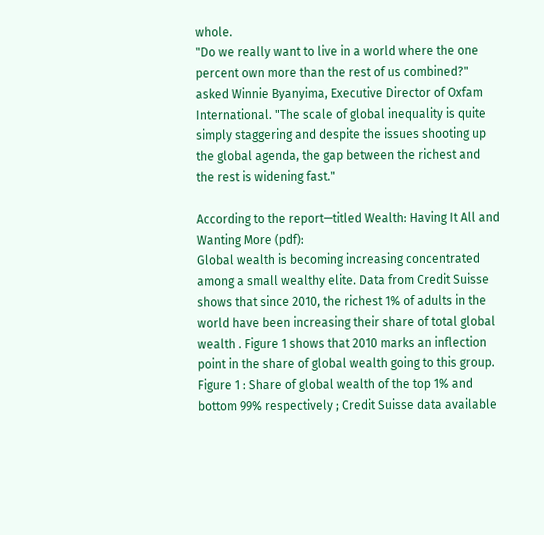whole.
"Do we really want to live in a world where the one percent own more than the rest of us combined?" asked Winnie Byanyima, Executive Director of Oxfam International. "The scale of global inequality is quite simply staggering and despite the issues shooting up the global agenda, the gap between the richest and the rest is widening fast."

According to the report—titled Wealth: Having It All and Wanting More (pdf):
Global wealth is becoming increasing concentrated among a small wealthy elite. Data from Credit Suisse shows that since 2010, the richest 1% of adults in the world have been increasing their share of total global wealth . Figure 1 shows that 2010 marks an inflection point in the share of global wealth going to this group. Figure 1 : Share of global wealth of the top 1% and bottom 99% respectively ; Credit Suisse data available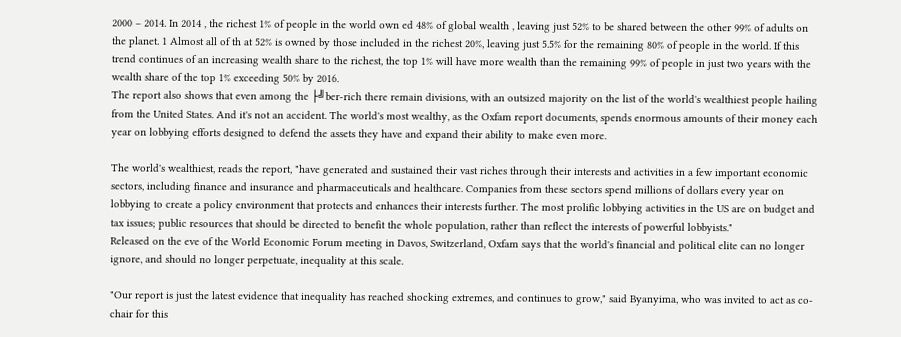2000 – 2014. In 2014 , the richest 1% of people in the world own ed 48% of global wealth , leaving just 52% to be shared between the other 99% of adults on the planet. 1 Almost all of th at 52% is owned by those included in the richest 20%, leaving just 5.5% for the remaining 80% of people in the world. If this trend continues of an increasing wealth share to the richest, the top 1% will have more wealth than the remaining 99% of people in just two years with the wealth share of the top 1% exceeding 50% by 2016.
The report also shows that even among the ├╝ber-rich there remain divisions, with an outsized majority on the list of the world's wealthiest people hailing from the United States. And it's not an accident. The world's most wealthy, as the Oxfam report documents, spends enormous amounts of their money each year on lobbying efforts designed to defend the assets they have and expand their ability to make even more.

The world's wealthiest, reads the report, "have generated and sustained their vast riches through their interests and activities in a few important economic sectors, including finance and insurance and pharmaceuticals and healthcare. Companies from these sectors spend millions of dollars every year on lobbying to create a policy environment that protects and enhances their interests further. The most prolific lobbying activities in the US are on budget and tax issues; public resources that should be directed to benefit the whole population, rather than reflect the interests of powerful lobbyists."
Released on the eve of the World Economic Forum meeting in Davos, Switzerland, Oxfam says that the world's financial and political elite can no longer ignore, and should no longer perpetuate, inequality at this scale.

"Our report is just the latest evidence that inequality has reached shocking extremes, and continues to grow," said Byanyima, who was invited to act as co-chair for this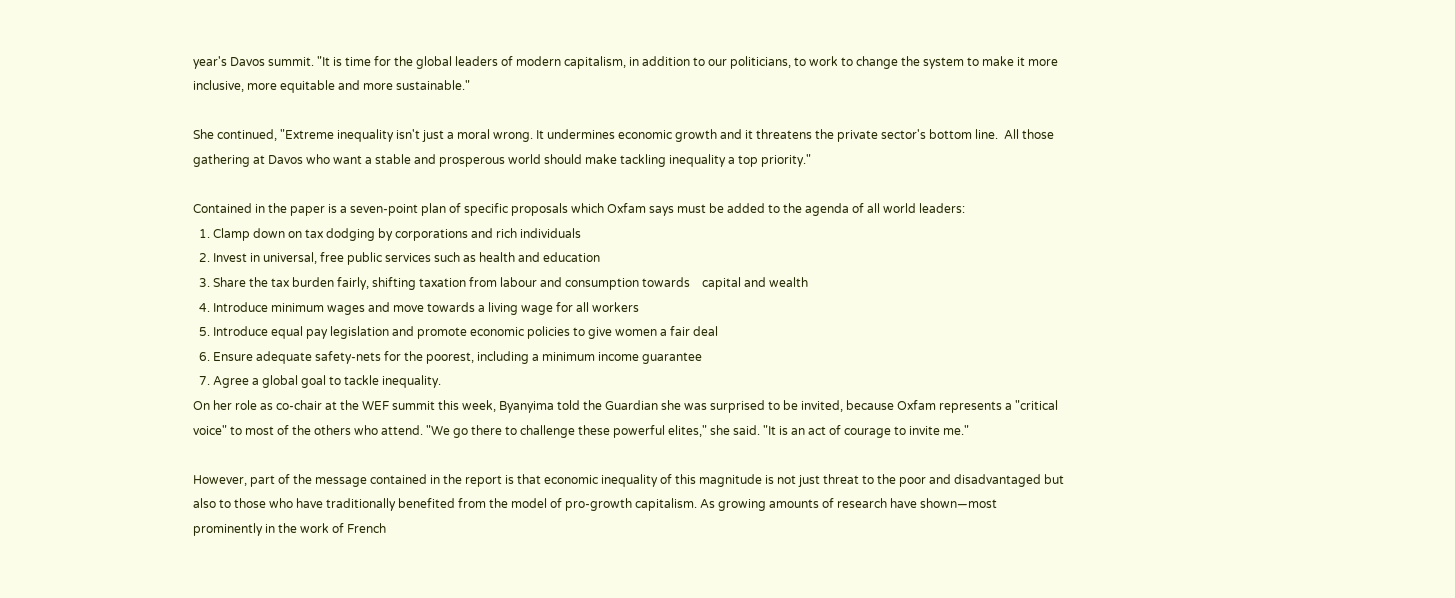year's Davos summit. "It is time for the global leaders of modern capitalism, in addition to our politicians, to work to change the system to make it more inclusive, more equitable and more sustainable."

She continued, "Extreme inequality isn't just a moral wrong. It undermines economic growth and it threatens the private sector's bottom line.  All those gathering at Davos who want a stable and prosperous world should make tackling inequality a top priority."

Contained in the paper is a seven-point plan of specific proposals which Oxfam says must be added to the agenda of all world leaders:
  1. Clamp down on tax dodging by corporations and rich individuals
  2. Invest in universal, free public services such as health and education
  3. Share the tax burden fairly, shifting taxation from labour and consumption towards    capital and wealth
  4. Introduce minimum wages and move towards a living wage for all workers
  5. Introduce equal pay legislation and promote economic policies to give women a fair deal
  6. Ensure adequate safety-nets for the poorest, including a minimum income guarantee
  7. Agree a global goal to tackle inequality.
On her role as co-chair at the WEF summit this week, Byanyima told the Guardian she was surprised to be invited, because Oxfam represents a "critical voice" to most of the others who attend. "We go there to challenge these powerful elites," she said. "It is an act of courage to invite me."

However, part of the message contained in the report is that economic inequality of this magnitude is not just threat to the poor and disadvantaged but also to those who have traditionally benefited from the model of pro-growth capitalism. As growing amounts of research have shown—most prominently in the work of French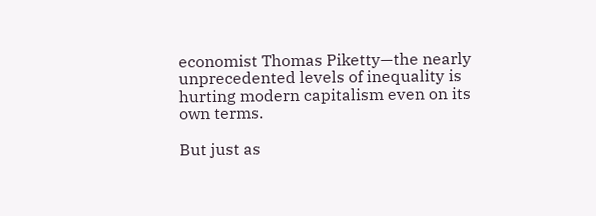economist Thomas Piketty—the nearly unprecedented levels of inequality is hurting modern capitalism even on its own terms.

But just as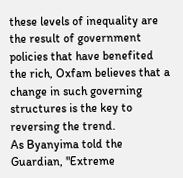these levels of inequality are the result of government policies that have benefited the rich, Oxfam believes that a change in such governing structures is the key to reversing the trend.
As Byanyima told the Guardian, "Extreme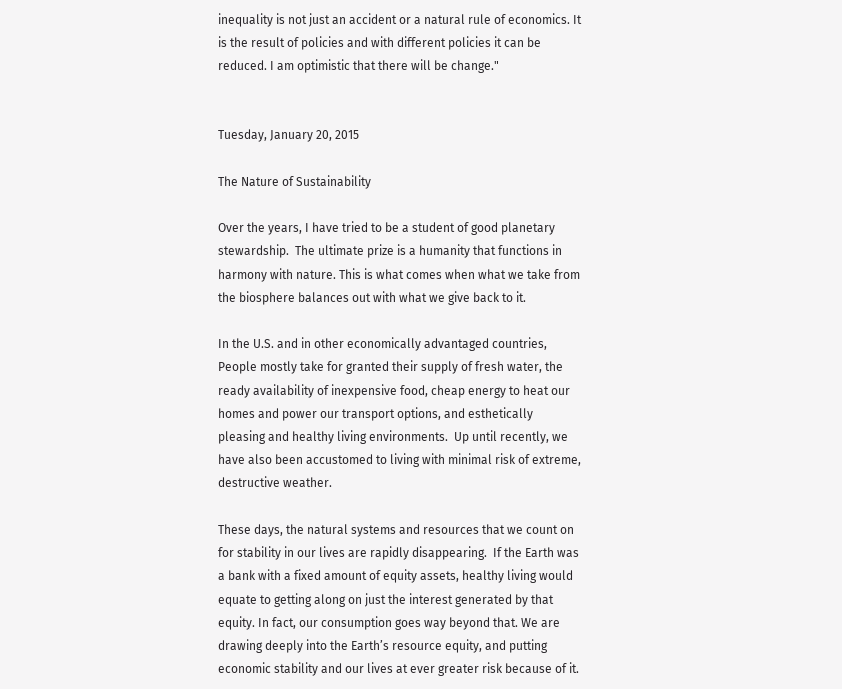inequality is not just an accident or a natural rule of economics. It is the result of policies and with different policies it can be reduced. I am optimistic that there will be change."


Tuesday, January 20, 2015

The Nature of Sustainability

Over the years, I have tried to be a student of good planetary stewardship.  The ultimate prize is a humanity that functions in harmony with nature. This is what comes when what we take from the biosphere balances out with what we give back to it.

In the U.S. and in other economically advantaged countries, People mostly take for granted their supply of fresh water, the ready availability of inexpensive food, cheap energy to heat our homes and power our transport options, and esthetically pleasing and healthy living environments.  Up until recently, we have also been accustomed to living with minimal risk of extreme, destructive weather.

These days, the natural systems and resources that we count on for stability in our lives are rapidly disappearing.  If the Earth was a bank with a fixed amount of equity assets, healthy living would equate to getting along on just the interest generated by that equity. In fact, our consumption goes way beyond that. We are drawing deeply into the Earth’s resource equity, and putting economic stability and our lives at ever greater risk because of it.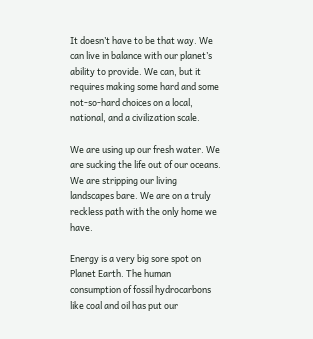It doesn’t have to be that way. We can live in balance with our planet’s ability to provide. We can, but it requires making some hard and some not-so-hard choices on a local, national, and a civilization scale.

We are using up our fresh water. We are sucking the life out of our oceans. We are stripping our living landscapes bare. We are on a truly reckless path with the only home we have.

Energy is a very big sore spot on Planet Earth. The human consumption of fossil hydrocarbons like coal and oil has put our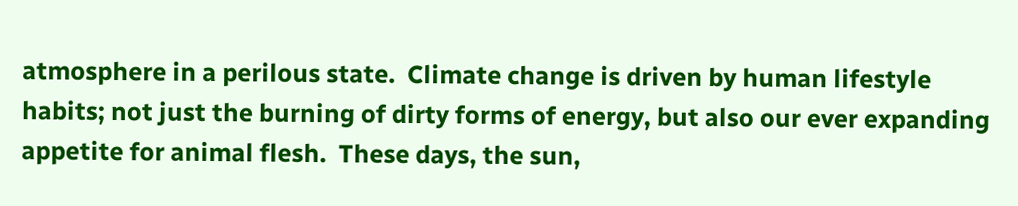atmosphere in a perilous state.  Climate change is driven by human lifestyle habits; not just the burning of dirty forms of energy, but also our ever expanding appetite for animal flesh.  These days, the sun,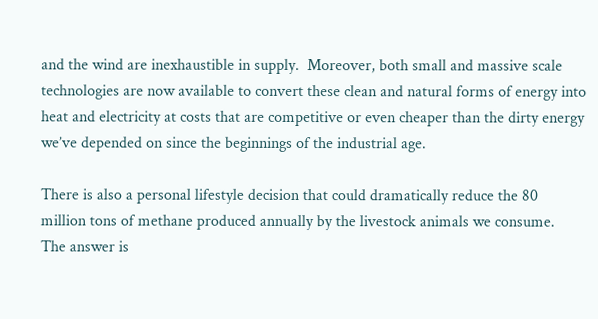and the wind are inexhaustible in supply.  Moreover, both small and massive scale technologies are now available to convert these clean and natural forms of energy into heat and electricity at costs that are competitive or even cheaper than the dirty energy we’ve depended on since the beginnings of the industrial age.

There is also a personal lifestyle decision that could dramatically reduce the 80 million tons of methane produced annually by the livestock animals we consume.  The answer is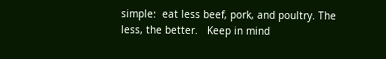simple:  eat less beef, pork, and poultry. The less, the better.   Keep in mind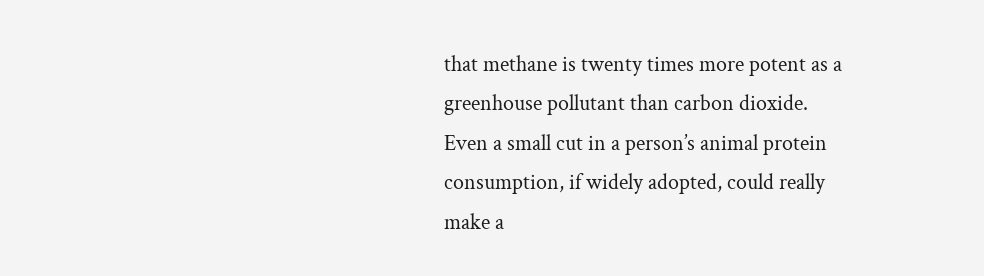that methane is twenty times more potent as a greenhouse pollutant than carbon dioxide.  Even a small cut in a person’s animal protein consumption, if widely adopted, could really make a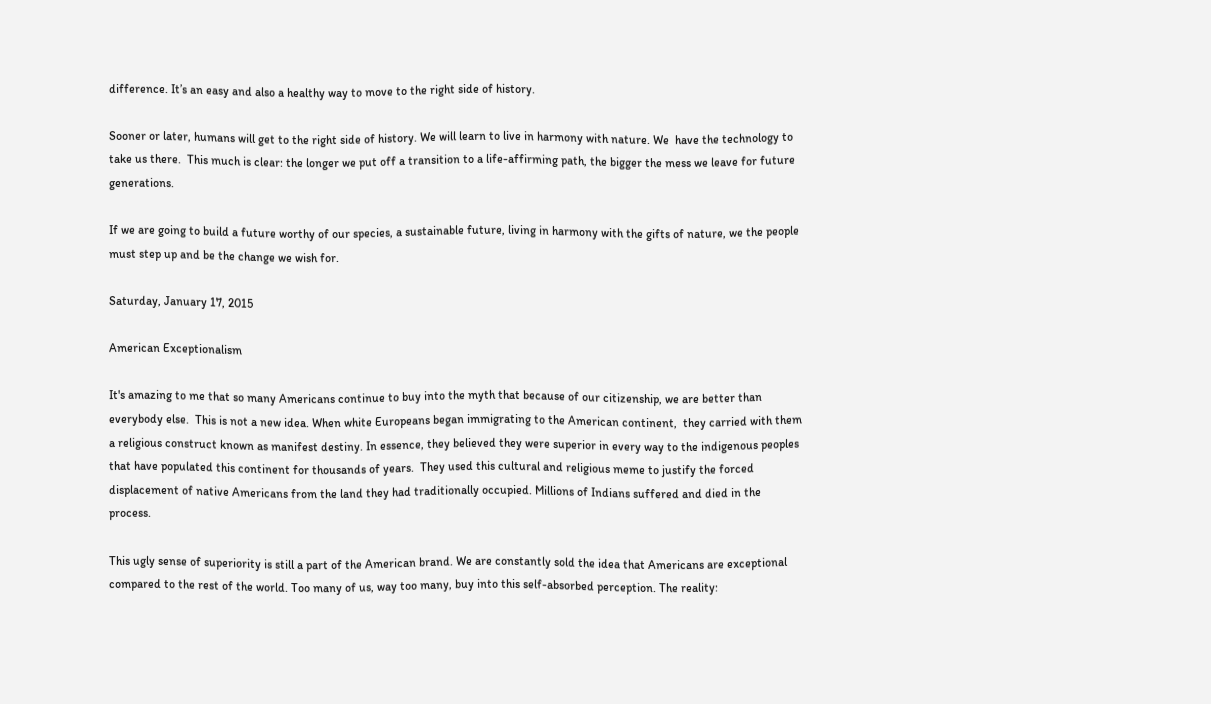difference. It’s an easy and also a healthy way to move to the right side of history.

Sooner or later, humans will get to the right side of history. We will learn to live in harmony with nature. We  have the technology to take us there.  This much is clear: the longer we put off a transition to a life-affirming path, the bigger the mess we leave for future generations.

If we are going to build a future worthy of our species, a sustainable future, living in harmony with the gifts of nature, we the people must step up and be the change we wish for.

Saturday, January 17, 2015

American Exceptionalism

It's amazing to me that so many Americans continue to buy into the myth that because of our citizenship, we are better than everybody else.  This is not a new idea. When white Europeans began immigrating to the American continent,  they carried with them a religious construct known as manifest destiny. In essence, they believed they were superior in every way to the indigenous peoples that have populated this continent for thousands of years.  They used this cultural and religious meme to justify the forced displacement of native Americans from the land they had traditionally occupied. Millions of Indians suffered and died in the process.

This ugly sense of superiority is still a part of the American brand. We are constantly sold the idea that Americans are exceptional compared to the rest of the world. Too many of us, way too many, buy into this self-absorbed perception. The reality: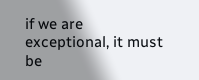if we are exceptional, it must be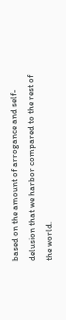based on the amount of arrogance and self-delusion that we harbor compared to the rest of the world.